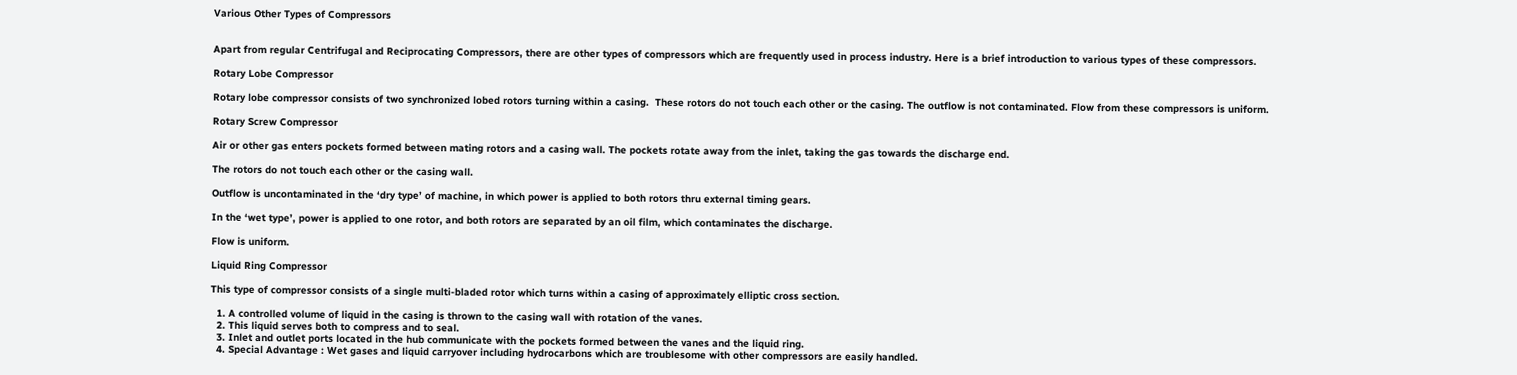Various Other Types of Compressors


Apart from regular Centrifugal and Reciprocating Compressors, there are other types of compressors which are frequently used in process industry. Here is a brief introduction to various types of these compressors.

Rotary Lobe Compressor

Rotary lobe compressor consists of two synchronized lobed rotors turning within a casing.  These rotors do not touch each other or the casing. The outflow is not contaminated. Flow from these compressors is uniform.

Rotary Screw Compressor

Air or other gas enters pockets formed between mating rotors and a casing wall. The pockets rotate away from the inlet, taking the gas towards the discharge end.

The rotors do not touch each other or the casing wall.

Outflow is uncontaminated in the ‘dry type’ of machine, in which power is applied to both rotors thru external timing gears.

In the ‘wet type’, power is applied to one rotor, and both rotors are separated by an oil film, which contaminates the discharge.

Flow is uniform.

Liquid Ring Compressor

This type of compressor consists of a single multi-bladed rotor which turns within a casing of approximately elliptic cross section.

  1. A controlled volume of liquid in the casing is thrown to the casing wall with rotation of the vanes.
  2. This liquid serves both to compress and to seal.
  3. Inlet and outlet ports located in the hub communicate with the pockets formed between the vanes and the liquid ring.
  4. Special Advantage : Wet gases and liquid carryover including hydrocarbons which are troublesome with other compressors are easily handled.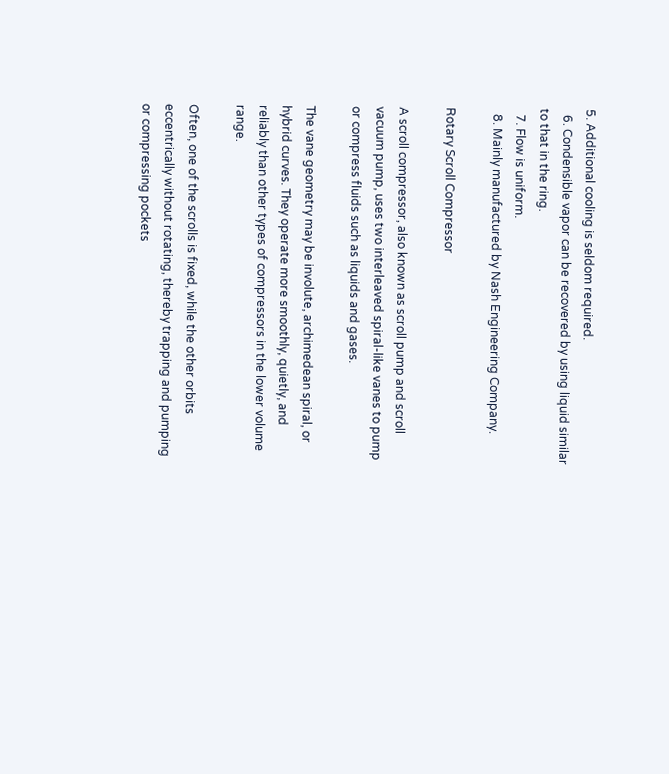5. Additional cooling is seldom required.
  6. Condensible vapor can be recovered by using liquid similar to that in the ring.
  7. Flow is uniform.
  8. Mainly manufactured by Nash Engineering Company.

Rotary Scroll Compressor

A scroll compressor, also known as scroll pump and scroll vacuum pump, uses two interleaved spiral-like vanes to pump or compress fluids such as liquids and gases.

The vane geometry may be involute, archimedean spiral, or hybrid curves. They operate more smoothly, quietly, and reliably than other types of compressors in the lower volume range.

Often, one of the scrolls is fixed, while the other orbits eccentrically without rotating, thereby trapping and pumping or compressing pockets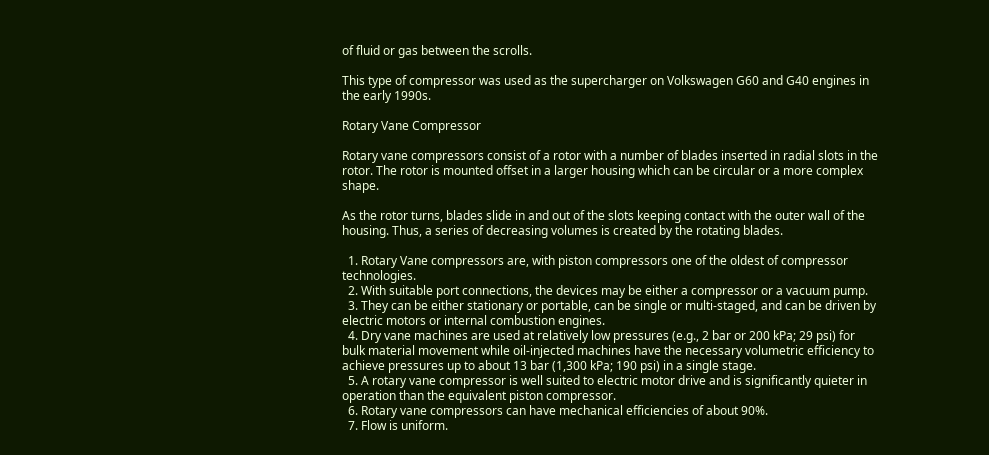of fluid or gas between the scrolls.

This type of compressor was used as the supercharger on Volkswagen G60 and G40 engines in the early 1990s.

Rotary Vane Compressor

Rotary vane compressors consist of a rotor with a number of blades inserted in radial slots in the rotor. The rotor is mounted offset in a larger housing which can be circular or a more complex shape.

As the rotor turns, blades slide in and out of the slots keeping contact with the outer wall of the housing. Thus, a series of decreasing volumes is created by the rotating blades.

  1. Rotary Vane compressors are, with piston compressors one of the oldest of compressor technologies.
  2. With suitable port connections, the devices may be either a compressor or a vacuum pump.
  3. They can be either stationary or portable, can be single or multi-staged, and can be driven by electric motors or internal combustion engines.
  4. Dry vane machines are used at relatively low pressures (e.g., 2 bar or 200 kPa; 29 psi) for bulk material movement while oil-injected machines have the necessary volumetric efficiency to achieve pressures up to about 13 bar (1,300 kPa; 190 psi) in a single stage.
  5. A rotary vane compressor is well suited to electric motor drive and is significantly quieter in operation than the equivalent piston compressor.
  6. Rotary vane compressors can have mechanical efficiencies of about 90%.
  7. Flow is uniform.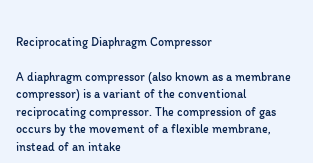Reciprocating Diaphragm Compressor

A diaphragm compressor (also known as a membrane compressor) is a variant of the conventional reciprocating compressor. The compression of gas occurs by the movement of a flexible membrane,
instead of an intake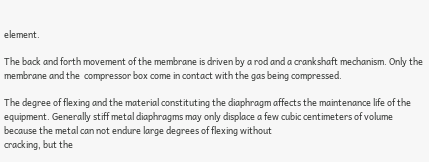element.

The back and forth movement of the membrane is driven by a rod and a crankshaft mechanism. Only the membrane and the  compressor box come in contact with the gas being compressed.

The degree of flexing and the material constituting the diaphragm affects the maintenance life of the equipment. Generally stiff metal diaphragms may only displace a few cubic centimeters of volume because the metal can not endure large degrees of flexing without
cracking, but the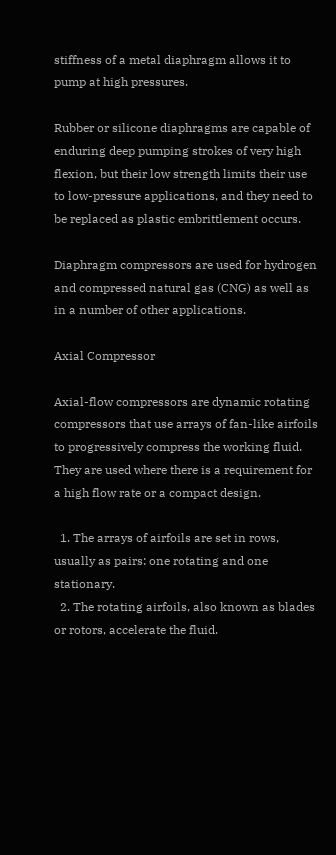stiffness of a metal diaphragm allows it to pump at high pressures.

Rubber or silicone diaphragms are capable of enduring deep pumping strokes of very high flexion, but their low strength limits their use to low-pressure applications, and they need to be replaced as plastic embrittlement occurs.

Diaphragm compressors are used for hydrogen and compressed natural gas (CNG) as well as in a number of other applications.

Axial Compressor

Axial-flow compressors are dynamic rotating compressors that use arrays of fan-like airfoils to progressively compress the working fluid. They are used where there is a requirement for a high flow rate or a compact design.

  1. The arrays of airfoils are set in rows, usually as pairs: one rotating and one stationary.
  2. The rotating airfoils, also known as blades or rotors, accelerate the fluid.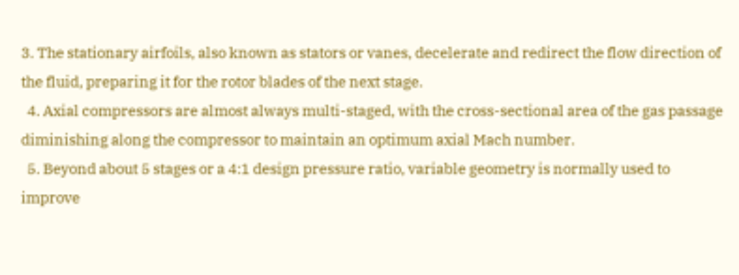3. The stationary airfoils, also known as stators or vanes, decelerate and redirect the flow direction of the fluid, preparing it for the rotor blades of the next stage.
  4. Axial compressors are almost always multi-staged, with the cross-sectional area of the gas passage diminishing along the compressor to maintain an optimum axial Mach number.
  5. Beyond about 5 stages or a 4:1 design pressure ratio, variable geometry is normally used to improve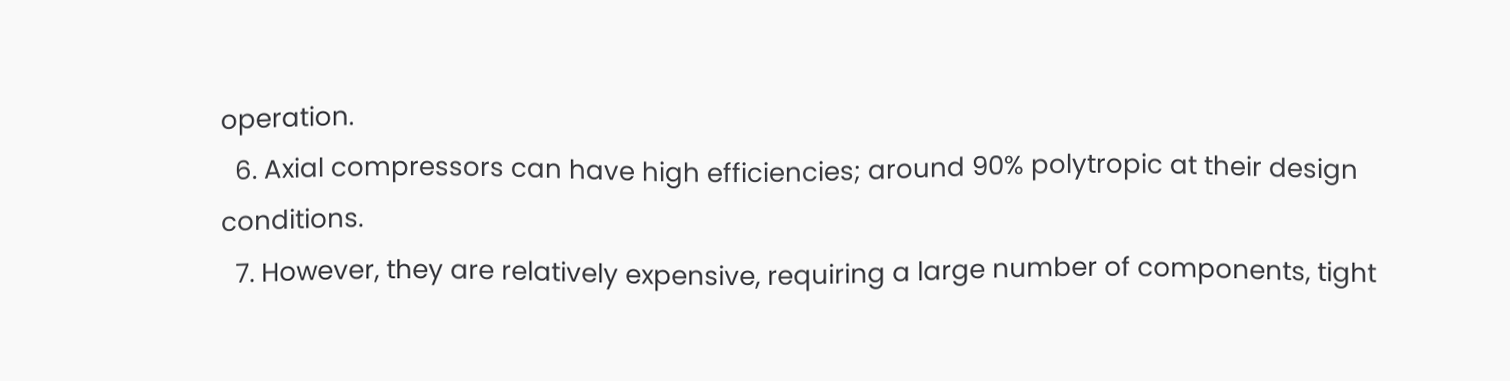operation.
  6. Axial compressors can have high efficiencies; around 90% polytropic at their design conditions.
  7. However, they are relatively expensive, requiring a large number of components, tight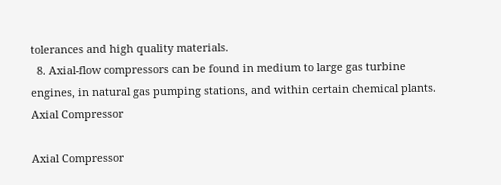tolerances and high quality materials.
  8. Axial-flow compressors can be found in medium to large gas turbine engines, in natural gas pumping stations, and within certain chemical plants.
Axial Compressor

Axial Compressor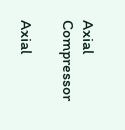Axial Compressor

Axial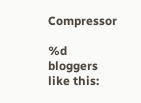Compressor

%d bloggers like this: